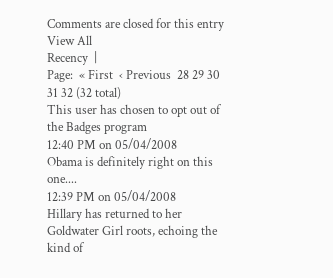Comments are closed for this entry
View All
Recency  |
Page:  « First  ‹ Previous  28 29 30 31 32 (32 total)
This user has chosen to opt out of the Badges program
12:40 PM on 05/04/2008
Obama is definitely right on this one....
12:39 PM on 05/04/2008
Hillary has returned to her Goldwater Girl roots, echoing the kind of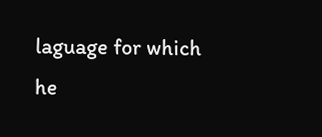laguage for which he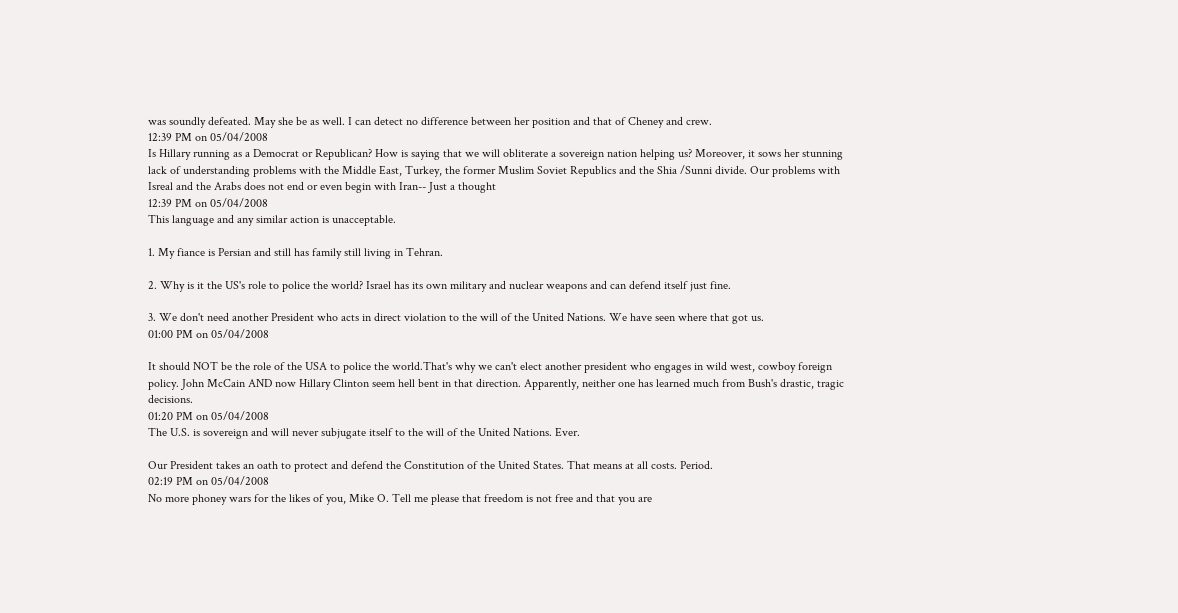was soundly defeated. May she be as well. I can detect no difference between her position and that of Cheney and crew.
12:39 PM on 05/04/2008
Is Hillary running as a Democrat or Republican? How is saying that we will obliterate a sovereign nation helping us? Moreover, it sows her stunning lack of understanding problems with the Middle East, Turkey, the former Muslim Soviet Republics and the Shia /Sunni divide. Our problems with Isreal and the Arabs does not end or even begin with Iran-- Just a thought
12:39 PM on 05/04/2008
This language and any similar action is unacceptable.

1. My fiance is Persian and still has family still living in Tehran.

2. Why is it the US's role to police the world? Israel has its own military and nuclear weapons and can defend itself just fine.

3. We don't need another President who acts in direct violation to the will of the United Nations. We have seen where that got us.
01:00 PM on 05/04/2008

It should NOT be the role of the USA to police the world.That's why we can't elect another president who engages in wild west, cowboy foreign policy. John McCain AND now Hillary Clinton seem hell bent in that direction. Apparently, neither one has learned much from Bush's drastic, tragic decisions.
01:20 PM on 05/04/2008
The U.S. is sovereign and will never subjugate itself to the will of the United Nations. Ever.

Our President takes an oath to protect and defend the Constitution of the United States. That means at all costs. Period.
02:19 PM on 05/04/2008
No more phoney wars for the likes of you, Mike O. Tell me please that freedom is not free and that you are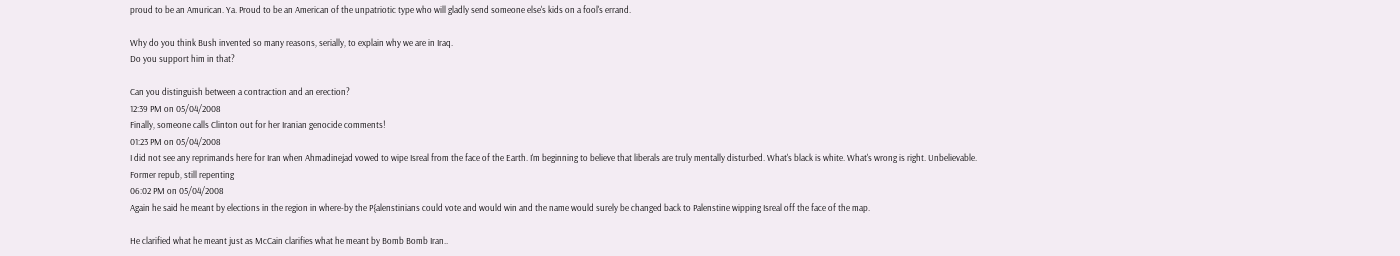proud to be an Amurican. Ya. Proud to be an American of the unpatriotic type who will gladly send someone else's kids on a fool's errand.

Why do you think Bush invented so many reasons, serially, to explain why we are in Iraq.
Do you support him in that?

Can you distinguish between a contraction and an erection?
12:39 PM on 05/04/2008
Finally, someone calls Clinton out for her Iranian genocide comments!
01:23 PM on 05/04/2008
I did not see any reprimands here for Iran when Ahmadinejad vowed to wipe Isreal from the face of the Earth. I'm beginning to believe that liberals are truly mentally disturbed. What's black is white. What's wrong is right. Unbelievable.
Former repub, still repenting
06:02 PM on 05/04/2008
Again he said he meant by elections in the region in where-by the P{alenstinians could vote and would win and the name would surely be changed back to Palenstine wipping Isreal off the face of the map.

He clarified what he meant just as McCain clarifies what he meant by Bomb Bomb Iran..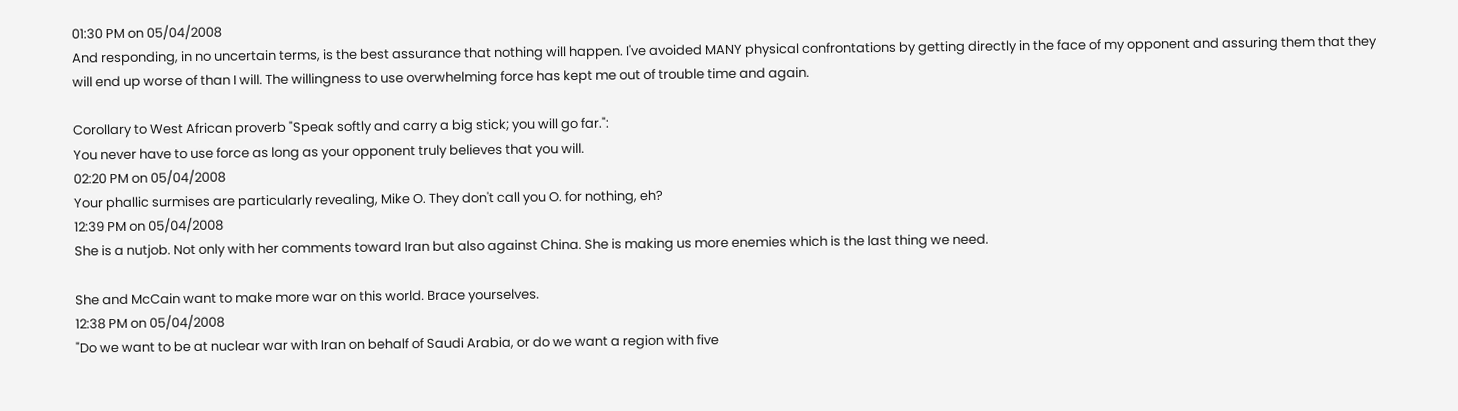01:30 PM on 05/04/2008
And responding, in no uncertain terms, is the best assurance that nothing will happen. I've avoided MANY physical confrontations by getting directly in the face of my opponent and assuring them that they will end up worse of than I will. The willingness to use overwhelming force has kept me out of trouble time and again.

Corollary to West African proverb "Speak softly and carry a big stick; you will go far.":
You never have to use force as long as your opponent truly believes that you will.
02:20 PM on 05/04/2008
Your phallic surmises are particularly revealing, Mike O. They don't call you O. for nothing, eh?
12:39 PM on 05/04/2008
She is a nutjob. Not only with her comments toward Iran but also against China. She is making us more enemies which is the last thing we need.

She and McCain want to make more war on this world. Brace yourselves.
12:38 PM on 05/04/2008
"Do we want to be at nuclear war with Iran on behalf of Saudi Arabia, or do we want a region with five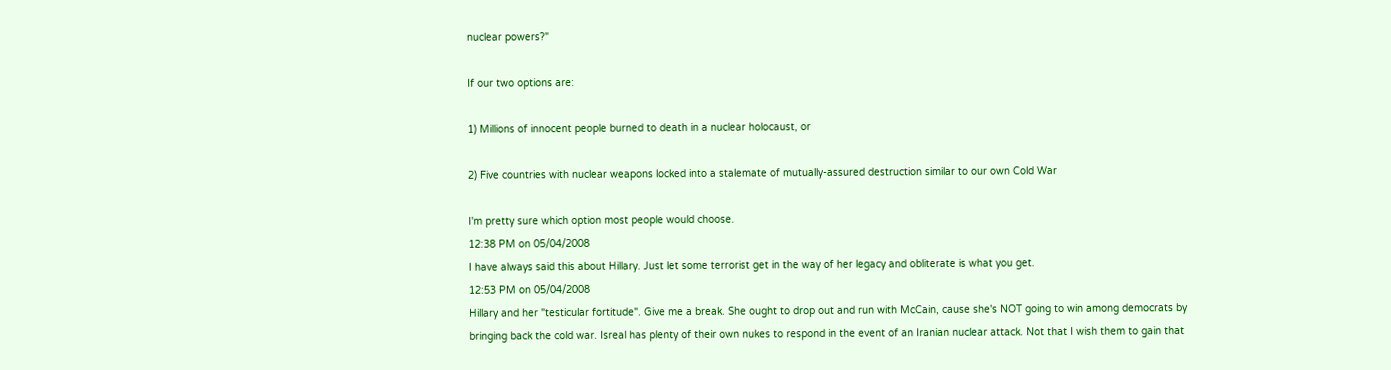nuclear powers?"

If our two options are:

1) Millions of innocent people burned to death in a nuclear holocaust, or

2) Five countries with nuclear weapons locked into a stalemate of mutually-assured destruction similar to our own Cold War

I'm pretty sure which option most people would choose.
12:38 PM on 05/04/2008
I have always said this about Hillary. Just let some terrorist get in the way of her legacy and obliterate is what you get.
12:53 PM on 05/04/2008
Hillary and her "testicular fortitude". Give me a break. She ought to drop out and run with McCain, cause she's NOT going to win among democrats by bringing back the cold war. Isreal has plenty of their own nukes to respond in the event of an Iranian nuclear attack. Not that I wish them to gain that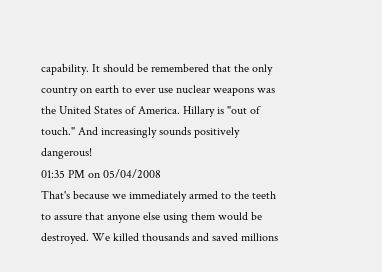capability. It should be remembered that the only country on earth to ever use nuclear weapons was the United States of America. Hillary is "out of touch." And increasingly sounds positively dangerous!
01:35 PM on 05/04/2008
That's because we immediately armed to the teeth to assure that anyone else using them would be destroyed. We killed thousands and saved millions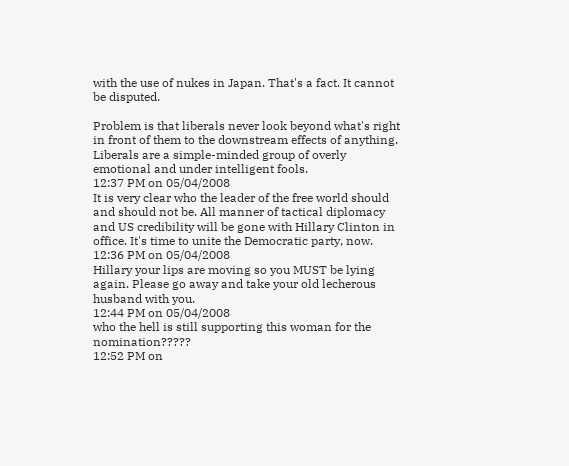with the use of nukes in Japan. That's a fact. It cannot be disputed.

Problem is that liberals never look beyond what's right in front of them to the downstream effects of anything. Liberals are a simple-minded group of overly emotional and under intelligent fools.
12:37 PM on 05/04/2008
It is very clear who the leader of the free world should and should not be. All manner of tactical diplomacy and US credibility will be gone with Hillary Clinton in office. It's time to unite the Democratic party, now.
12:36 PM on 05/04/2008
Hillary your lips are moving so you MUST be lying again. Please go away and take your old lecherous husband with you.
12:44 PM on 05/04/2008
who the hell is still supporting this woman for the nomination?????
12:52 PM on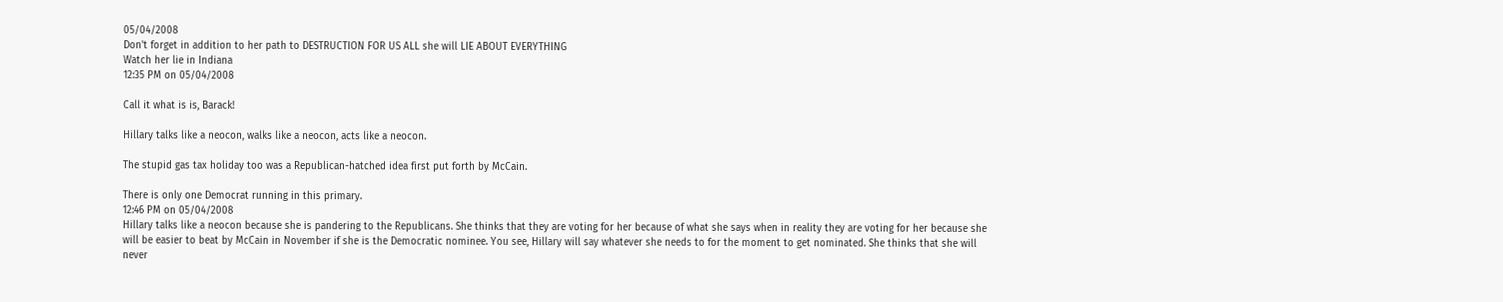05/04/2008
Don't forget in addition to her path to DESTRUCTION FOR US ALL she will LIE ABOUT EVERYTHING
Watch her lie in Indiana
12:35 PM on 05/04/2008

Call it what is is, Barack!

Hillary talks like a neocon, walks like a neocon, acts like a neocon.

The stupid gas tax holiday too was a Republican-hatched idea first put forth by McCain.

There is only one Democrat running in this primary.
12:46 PM on 05/04/2008
Hillary talks like a neocon because she is pandering to the Republicans. She thinks that they are voting for her because of what she says when in reality they are voting for her because she will be easier to beat by McCain in November if she is the Democratic nominee. You see, Hillary will say whatever she needs to for the moment to get nominated. She thinks that she will never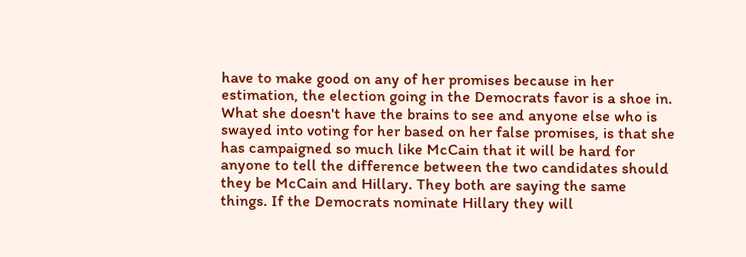have to make good on any of her promises because in her estimation, the election going in the Democrats favor is a shoe in. What she doesn't have the brains to see and anyone else who is swayed into voting for her based on her false promises, is that she has campaigned so much like McCain that it will be hard for anyone to tell the difference between the two candidates should they be McCain and Hillary. They both are saying the same things. If the Democrats nominate Hillary they will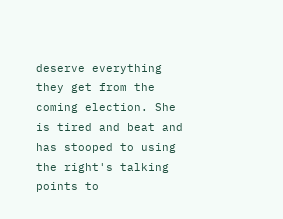deserve everything they get from the coming election. She is tired and beat and has stooped to using the right's talking points to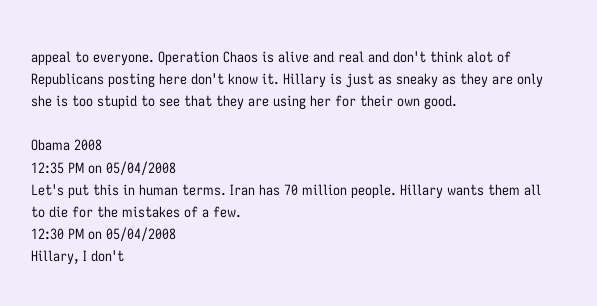appeal to everyone. Operation Chaos is alive and real and don't think alot of Republicans posting here don't know it. Hillary is just as sneaky as they are only she is too stupid to see that they are using her for their own good.

Obama 2008
12:35 PM on 05/04/2008
Let's put this in human terms. Iran has 70 million people. Hillary wants them all to die for the mistakes of a few.
12:30 PM on 05/04/2008
Hillary, I don't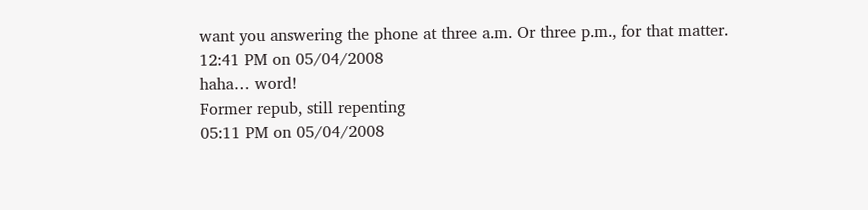want you answering the phone at three a.m. Or three p.m., for that matter.
12:41 PM on 05/04/2008
haha… word!
Former repub, still repenting
05:11 PM on 05/04/2008